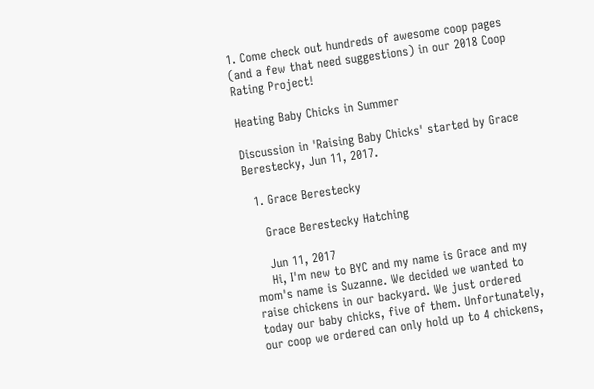1. Come check out hundreds of awesome coop pages (and a few that need suggestions) in our 2018 Coop Rating Project!

Heating Baby Chicks in Summer

Discussion in 'Raising Baby Chicks' started by Grace Berestecky, Jun 11, 2017.

  1. Grace Berestecky

    Grace Berestecky Hatching

    Jun 11, 2017
    Hi, I'm new to BYC and my name is Grace and my mom's name is Suzanne. We decided we wanted to raise chickens in our backyard. We just ordered today our baby chicks, five of them. Unfortunately, our coop we ordered can only hold up to 4 chickens,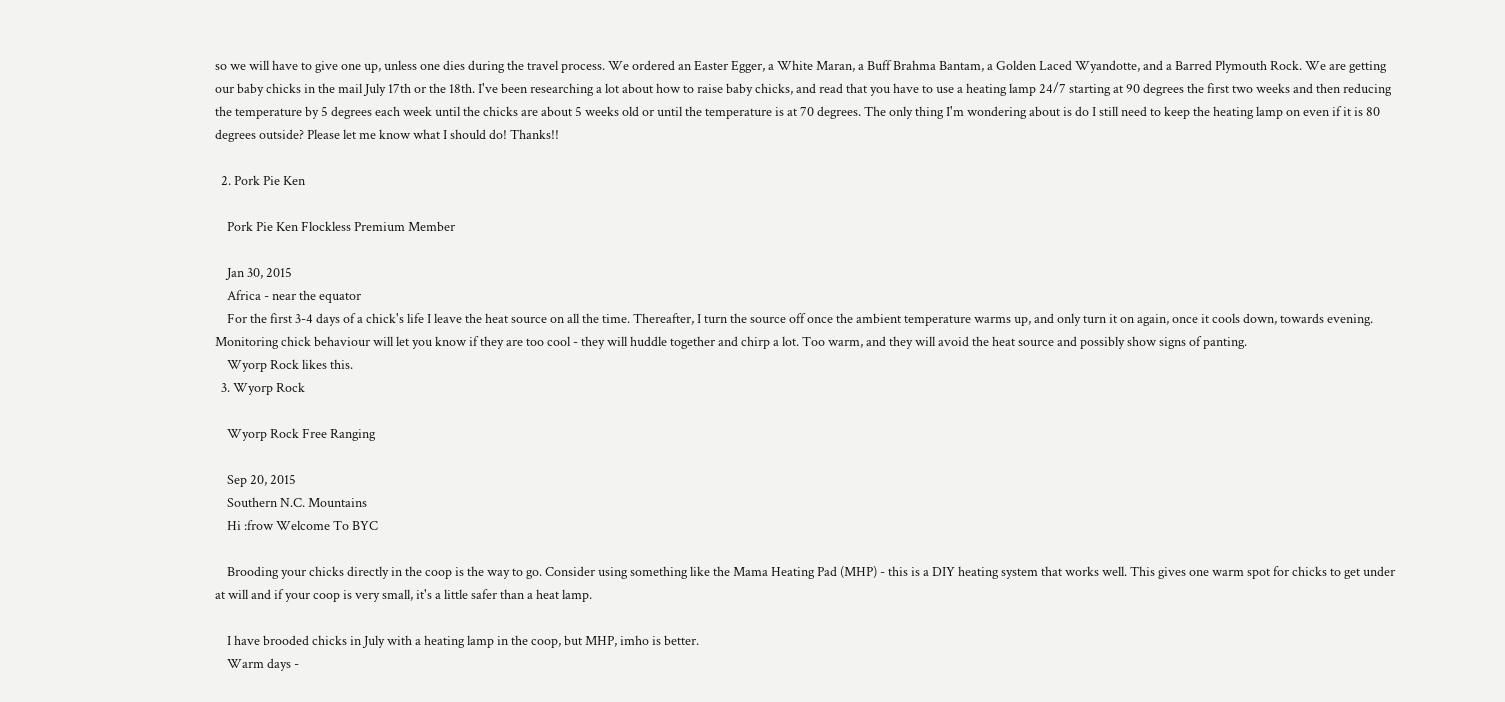so we will have to give one up, unless one dies during the travel process. We ordered an Easter Egger, a White Maran, a Buff Brahma Bantam, a Golden Laced Wyandotte, and a Barred Plymouth Rock. We are getting our baby chicks in the mail July 17th or the 18th. I've been researching a lot about how to raise baby chicks, and read that you have to use a heating lamp 24/7 starting at 90 degrees the first two weeks and then reducing the temperature by 5 degrees each week until the chicks are about 5 weeks old or until the temperature is at 70 degrees. The only thing I'm wondering about is do I still need to keep the heating lamp on even if it is 80 degrees outside? Please let me know what I should do! Thanks!!

  2. Pork Pie Ken

    Pork Pie Ken Flockless Premium Member

    Jan 30, 2015
    Africa - near the equator
    For the first 3-4 days of a chick's life I leave the heat source on all the time. Thereafter, I turn the source off once the ambient temperature warms up, and only turn it on again, once it cools down, towards evening. Monitoring chick behaviour will let you know if they are too cool - they will huddle together and chirp a lot. Too warm, and they will avoid the heat source and possibly show signs of panting.
    Wyorp Rock likes this.
  3. Wyorp Rock

    Wyorp Rock Free Ranging

    Sep 20, 2015
    Southern N.C. Mountains
    Hi :frow Welcome To BYC

    Brooding your chicks directly in the coop is the way to go. Consider using something like the Mama Heating Pad (MHP) - this is a DIY heating system that works well. This gives one warm spot for chicks to get under at will and if your coop is very small, it's a little safer than a heat lamp.

    I have brooded chicks in July with a heating lamp in the coop, but MHP, imho is better.
    Warm days -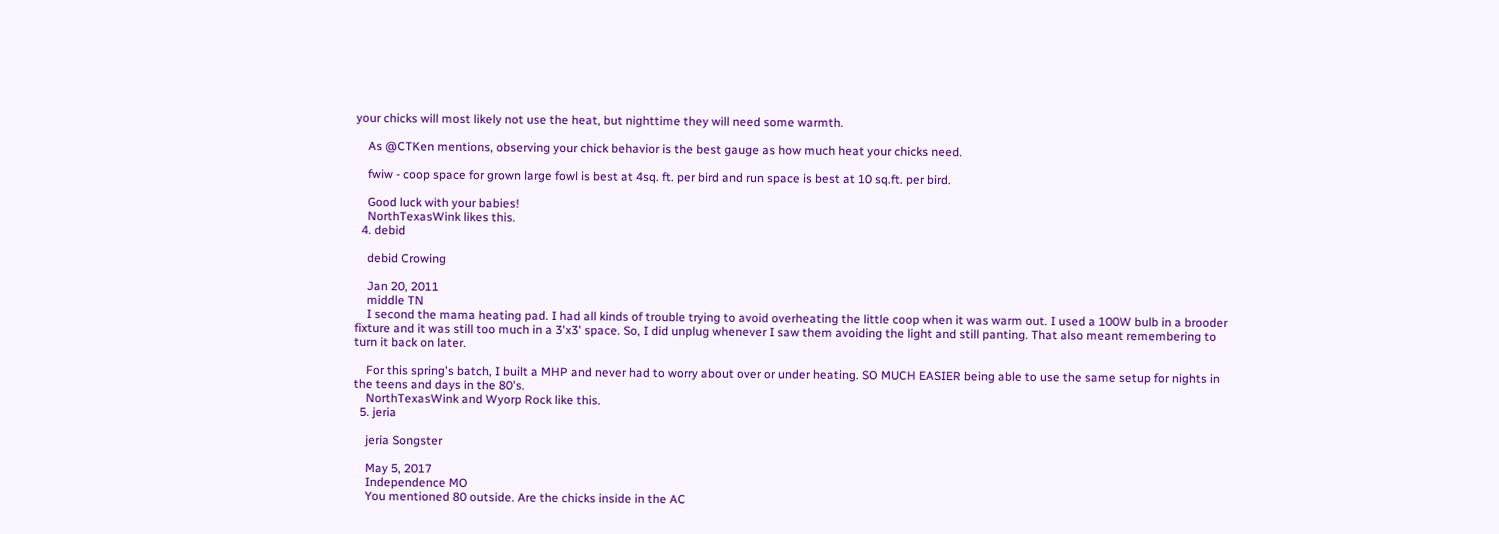your chicks will most likely not use the heat, but nighttime they will need some warmth.

    As @CTKen mentions, observing your chick behavior is the best gauge as how much heat your chicks need.

    fwiw - coop space for grown large fowl is best at 4sq. ft. per bird and run space is best at 10 sq.ft. per bird.

    Good luck with your babies!
    NorthTexasWink likes this.
  4. debid

    debid Crowing

    Jan 20, 2011
    middle TN
    I second the mama heating pad. I had all kinds of trouble trying to avoid overheating the little coop when it was warm out. I used a 100W bulb in a brooder fixture and it was still too much in a 3'x3' space. So, I did unplug whenever I saw them avoiding the light and still panting. That also meant remembering to turn it back on later.

    For this spring's batch, I built a MHP and never had to worry about over or under heating. SO MUCH EASIER being able to use the same setup for nights in the teens and days in the 80's.
    NorthTexasWink and Wyorp Rock like this.
  5. jeria

    jeria Songster

    May 5, 2017
    Independence MO
    You mentioned 80 outside. Are the chicks inside in the AC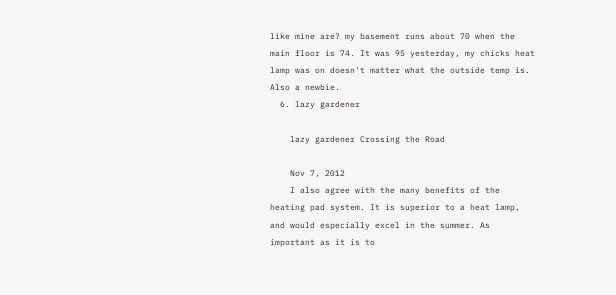like mine are? my basement runs about 70 when the main floor is 74. It was 95 yesterday, my chicks heat lamp was on doesn't matter what the outside temp is. Also a newbie.
  6. lazy gardener

    lazy gardener Crossing the Road

    Nov 7, 2012
    I also agree with the many benefits of the heating pad system. It is superior to a heat lamp, and would especially excel in the summer. As important as it is to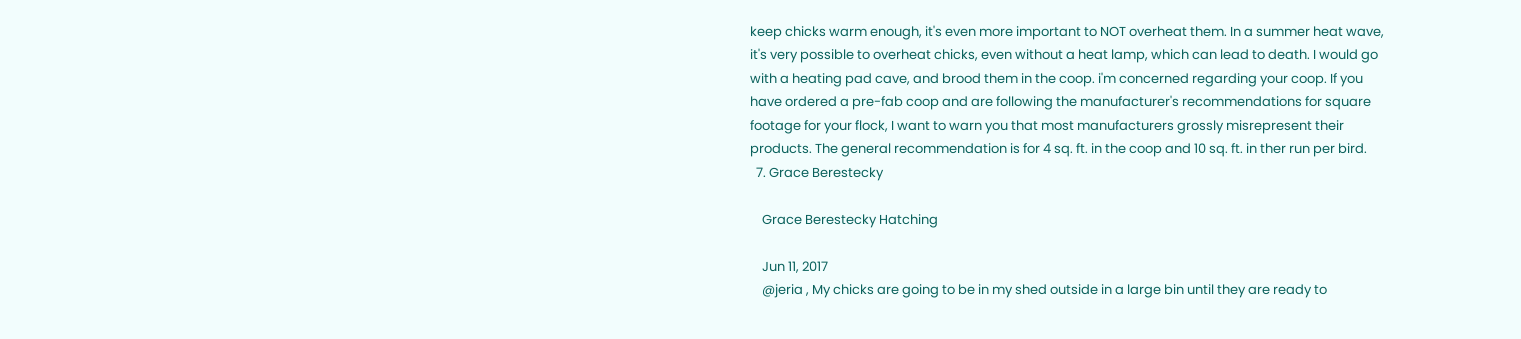keep chicks warm enough, it's even more important to NOT overheat them. In a summer heat wave, it's very possible to overheat chicks, even without a heat lamp, which can lead to death. I would go with a heating pad cave, and brood them in the coop. i'm concerned regarding your coop. If you have ordered a pre-fab coop and are following the manufacturer's recommendations for square footage for your flock, I want to warn you that most manufacturers grossly misrepresent their products. The general recommendation is for 4 sq. ft. in the coop and 10 sq. ft. in ther run per bird.
  7. Grace Berestecky

    Grace Berestecky Hatching

    Jun 11, 2017
    @jeria , My chicks are going to be in my shed outside in a large bin until they are ready to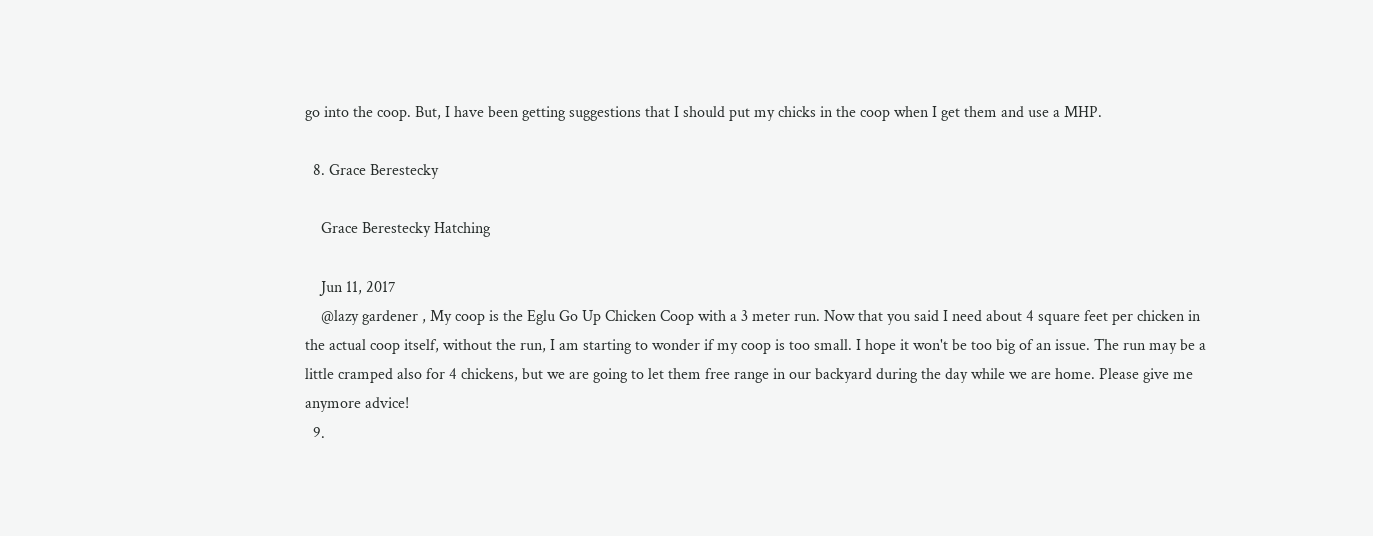go into the coop. But, I have been getting suggestions that I should put my chicks in the coop when I get them and use a MHP.

  8. Grace Berestecky

    Grace Berestecky Hatching

    Jun 11, 2017
    @lazy gardener , My coop is the Eglu Go Up Chicken Coop with a 3 meter run. Now that you said I need about 4 square feet per chicken in the actual coop itself, without the run, I am starting to wonder if my coop is too small. I hope it won't be too big of an issue. The run may be a little cramped also for 4 chickens, but we are going to let them free range in our backyard during the day while we are home. Please give me anymore advice!
  9.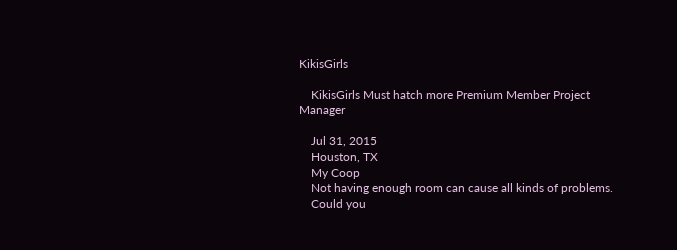KikisGirls

    KikisGirls Must hatch more Premium Member Project Manager

    Jul 31, 2015
    Houston, TX
    My Coop
    Not having enough room can cause all kinds of problems.
    Could you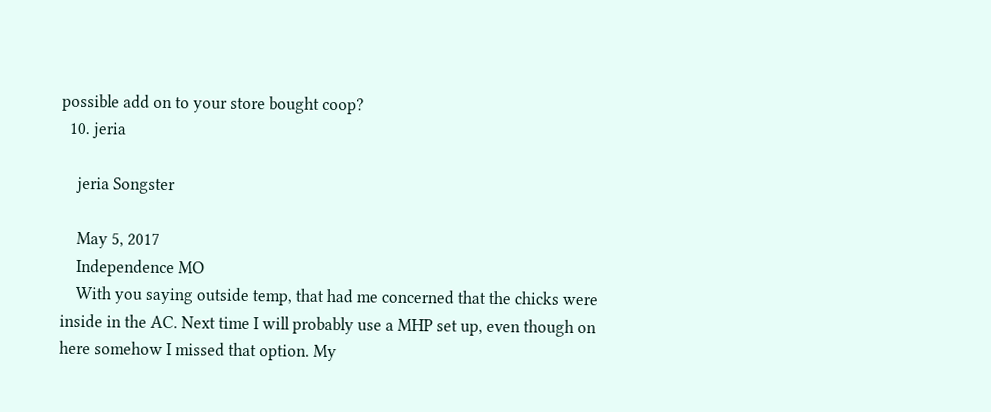possible add on to your store bought coop?
  10. jeria

    jeria Songster

    May 5, 2017
    Independence MO
    With you saying outside temp, that had me concerned that the chicks were inside in the AC. Next time I will probably use a MHP set up, even though on here somehow I missed that option. My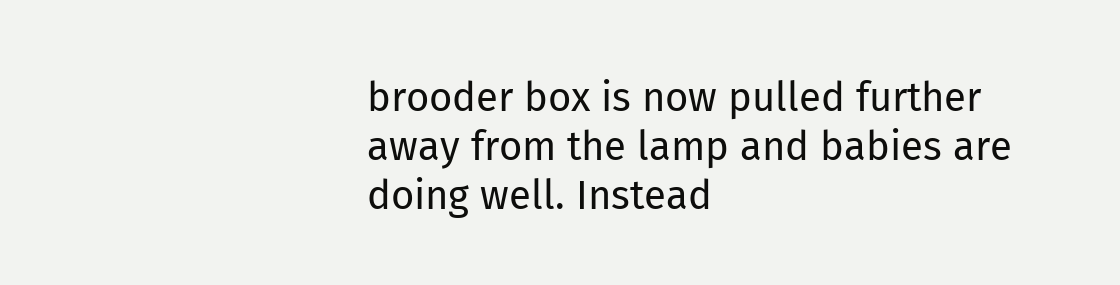brooder box is now pulled further away from the lamp and babies are doing well. Instead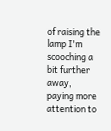of raising the lamp I'm scooching a bit further away, paying more attention to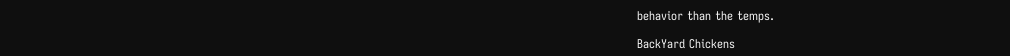behavior than the temps.

BackYard Chickens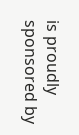is proudly sponsored by